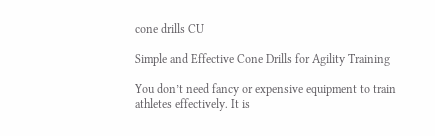cone drills CU

Simple and Effective Cone Drills for Agility Training

You don’t need fancy or expensive equipment to train athletes effectively. It is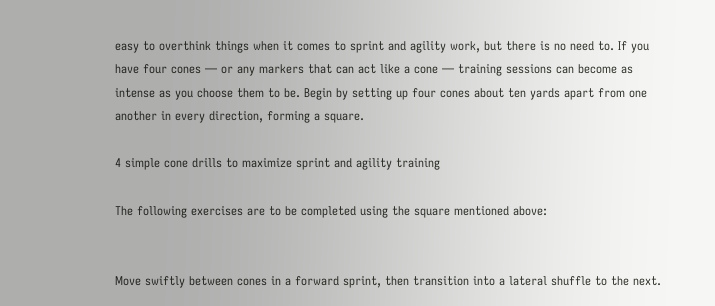easy to overthink things when it comes to sprint and agility work, but there is no need to. If you have four cones — or any markers that can act like a cone — training sessions can become as intense as you choose them to be. Begin by setting up four cones about ten yards apart from one another in every direction, forming a square.

4 simple cone drills to maximize sprint and agility training

The following exercises are to be completed using the square mentioned above:


Move swiftly between cones in a forward sprint, then transition into a lateral shuffle to the next.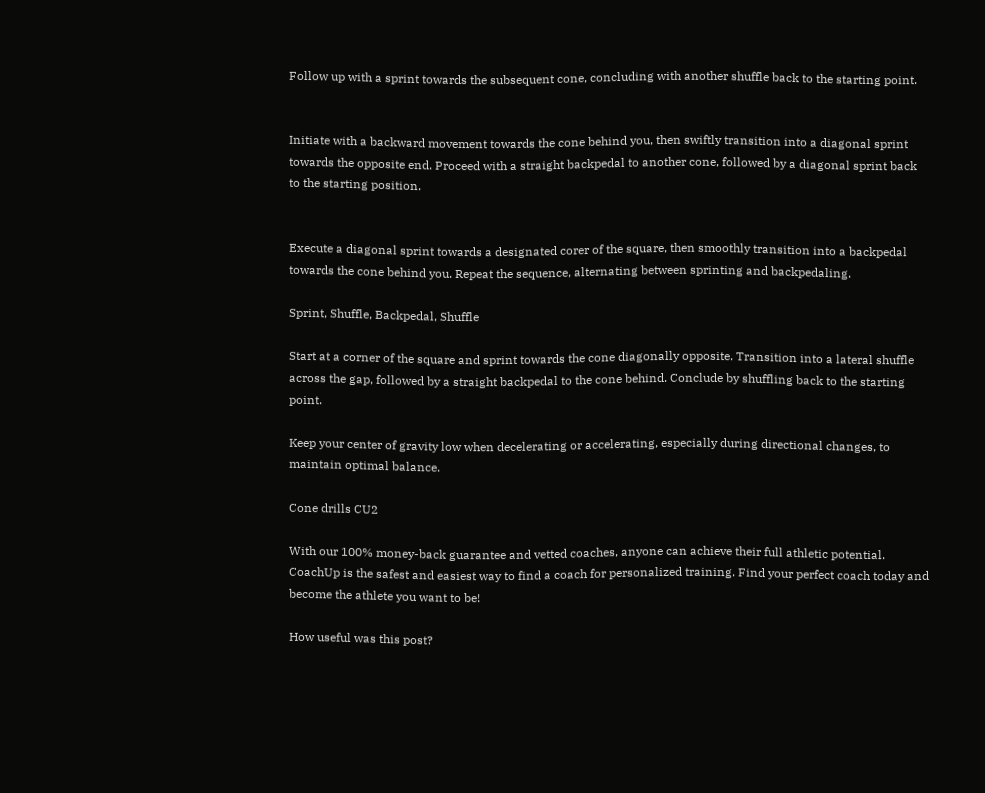Follow up with a sprint towards the subsequent cone, concluding with another shuffle back to the starting point.


Initiate with a backward movement towards the cone behind you, then swiftly transition into a diagonal sprint towards the opposite end. Proceed with a straight backpedal to another cone, followed by a diagonal sprint back to the starting position.


Execute a diagonal sprint towards a designated corer of the square, then smoothly transition into a backpedal towards the cone behind you. Repeat the sequence, alternating between sprinting and backpedaling.

Sprint, Shuffle, Backpedal, Shuffle

Start at a corner of the square and sprint towards the cone diagonally opposite. Transition into a lateral shuffle across the gap, followed by a straight backpedal to the cone behind. Conclude by shuffling back to the starting point.

Keep your center of gravity low when decelerating or accelerating, especially during directional changes, to maintain optimal balance.

Cone drills CU2

With our 100% money-back guarantee and vetted coaches, anyone can achieve their full athletic potential. CoachUp is the safest and easiest way to find a coach for personalized training. Find your perfect coach today and become the athlete you want to be!

How useful was this post?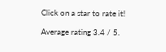Click on a star to rate it!

Average rating 3.4 / 5.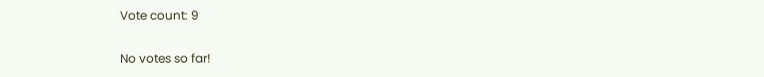Vote count: 9

No votes so far!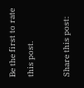Be the first to rate this post.

Share this post: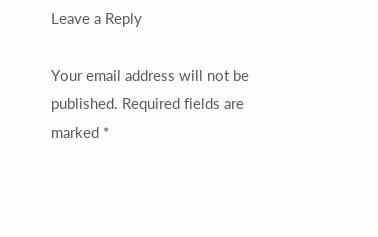Leave a Reply

Your email address will not be published. Required fields are marked *